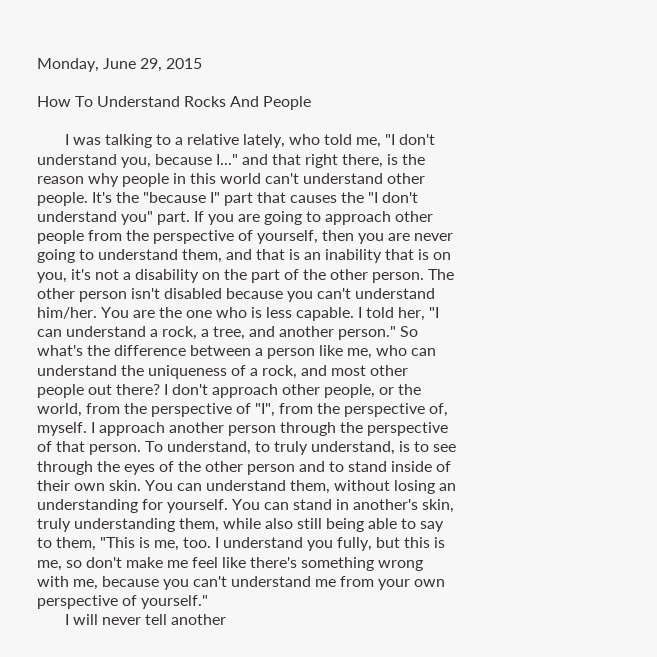Monday, June 29, 2015

How To Understand Rocks And People

       I was talking to a relative lately, who told me, "I don't understand you, because I..." and that right there, is the reason why people in this world can't understand other people. It's the "because I" part that causes the "I don't understand you" part. If you are going to approach other people from the perspective of yourself, then you are never going to understand them, and that is an inability that is on you, it's not a disability on the part of the other person. The other person isn't disabled because you can't understand him/her. You are the one who is less capable. I told her, "I can understand a rock, a tree, and another person." So what's the difference between a person like me, who can understand the uniqueness of a rock, and most other people out there? I don't approach other people, or the world, from the perspective of "I", from the perspective of, myself. I approach another person through the perspective of that person. To understand, to truly understand, is to see through the eyes of the other person and to stand inside of their own skin. You can understand them, without losing an understanding for yourself. You can stand in another's skin, truly understanding them, while also still being able to say to them, "This is me, too. I understand you fully, but this is me, so don't make me feel like there's something wrong with me, because you can't understand me from your own perspective of yourself."
       I will never tell another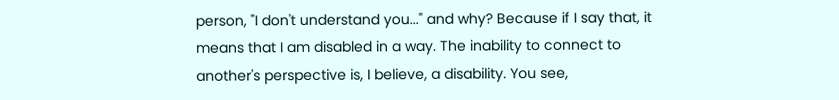person, "I don't understand you..." and why? Because if I say that, it means that I am disabled in a way. The inability to connect to another's perspective is, I believe, a disability. You see,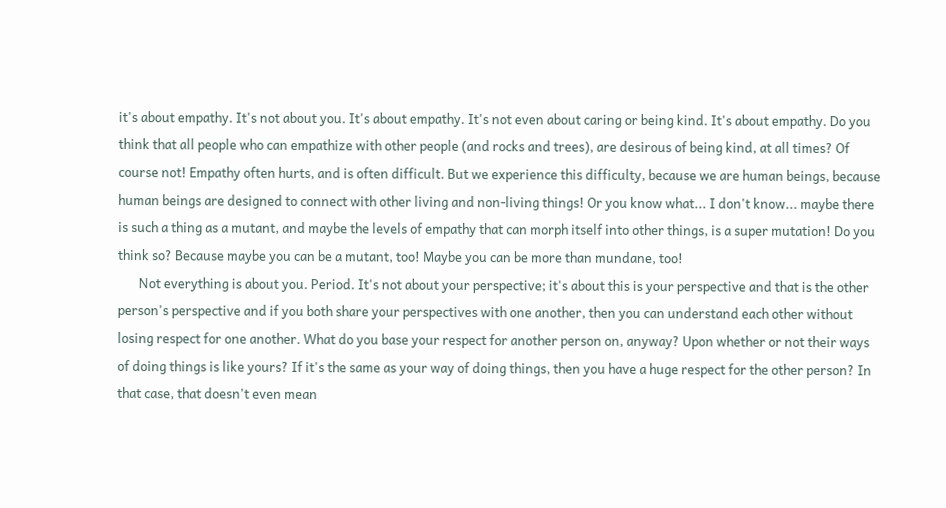it's about empathy. It's not about you. It's about empathy. It's not even about caring or being kind. It's about empathy. Do you think that all people who can empathize with other people (and rocks and trees), are desirous of being kind, at all times? Of course not! Empathy often hurts, and is often difficult. But we experience this difficulty, because we are human beings, because human beings are designed to connect with other living and non-living things! Or you know what... I don't know... maybe there is such a thing as a mutant, and maybe the levels of empathy that can morph itself into other things, is a super mutation! Do you think so? Because maybe you can be a mutant, too! Maybe you can be more than mundane, too!
       Not everything is about you. Period. It's not about your perspective; it's about this is your perspective and that is the other person's perspective and if you both share your perspectives with one another, then you can understand each other without losing respect for one another. What do you base your respect for another person on, anyway? Upon whether or not their ways of doing things is like yours? If it's the same as your way of doing things, then you have a huge respect for the other person? In that case, that doesn't even mean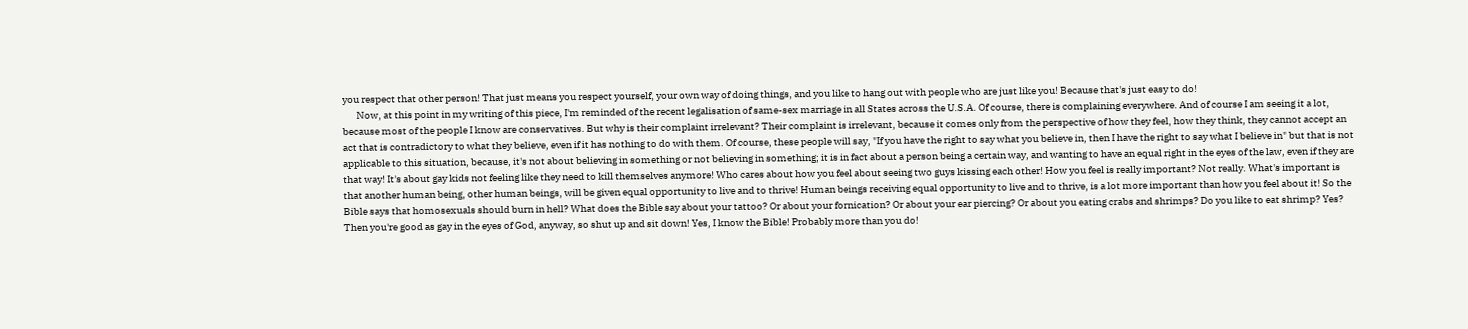you respect that other person! That just means you respect yourself, your own way of doing things, and you like to hang out with people who are just like you! Because that's just easy to do!
       Now, at this point in my writing of this piece, I'm reminded of the recent legalisation of same-sex marriage in all States across the U.S.A. Of course, there is complaining everywhere. And of course I am seeing it a lot, because most of the people I know are conservatives. But why is their complaint irrelevant? Their complaint is irrelevant, because it comes only from the perspective of how they feel, how they think, they cannot accept an act that is contradictory to what they believe, even if it has nothing to do with them. Of course, these people will say, "If you have the right to say what you believe in, then I have the right to say what I believe in" but that is not applicable to this situation, because, it's not about believing in something or not believing in something; it is in fact about a person being a certain way, and wanting to have an equal right in the eyes of the law, even if they are that way! It's about gay kids not feeling like they need to kill themselves anymore! Who cares about how you feel about seeing two guys kissing each other! How you feel is really important? Not really. What's important is that another human being, other human beings, will be given equal opportunity to live and to thrive! Human beings receiving equal opportunity to live and to thrive, is a lot more important than how you feel about it! So the Bible says that homosexuals should burn in hell? What does the Bible say about your tattoo? Or about your fornication? Or about your ear piercing? Or about you eating crabs and shrimps? Do you like to eat shrimp? Yes? Then you're good as gay in the eyes of God, anyway, so shut up and sit down! Yes, I know the Bible! Probably more than you do!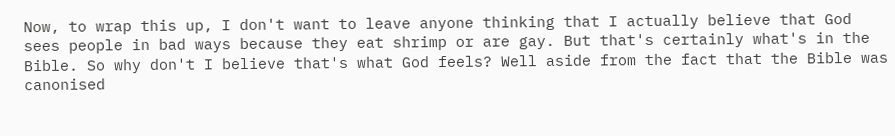Now, to wrap this up, I don't want to leave anyone thinking that I actually believe that God sees people in bad ways because they eat shrimp or are gay. But that's certainly what's in the Bible. So why don't I believe that's what God feels? Well aside from the fact that the Bible was canonised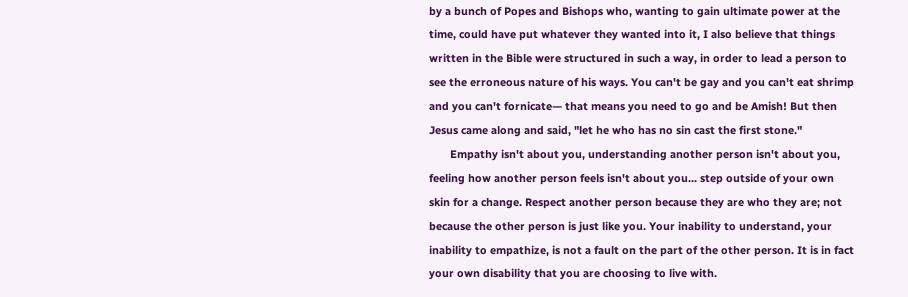by a bunch of Popes and Bishops who, wanting to gain ultimate power at the time, could have put whatever they wanted into it, I also believe that things written in the Bible were structured in such a way, in order to lead a person to see the erroneous nature of his ways. You can't be gay and you can't eat shrimp and you can't fornicate— that means you need to go and be Amish! But then Jesus came along and said, "let he who has no sin cast the first stone."
       Empathy isn't about you, understanding another person isn't about you, feeling how another person feels isn't about you... step outside of your own skin for a change. Respect another person because they are who they are; not because the other person is just like you. Your inability to understand, your inability to empathize, is not a fault on the part of the other person. It is in fact your own disability that you are choosing to live with.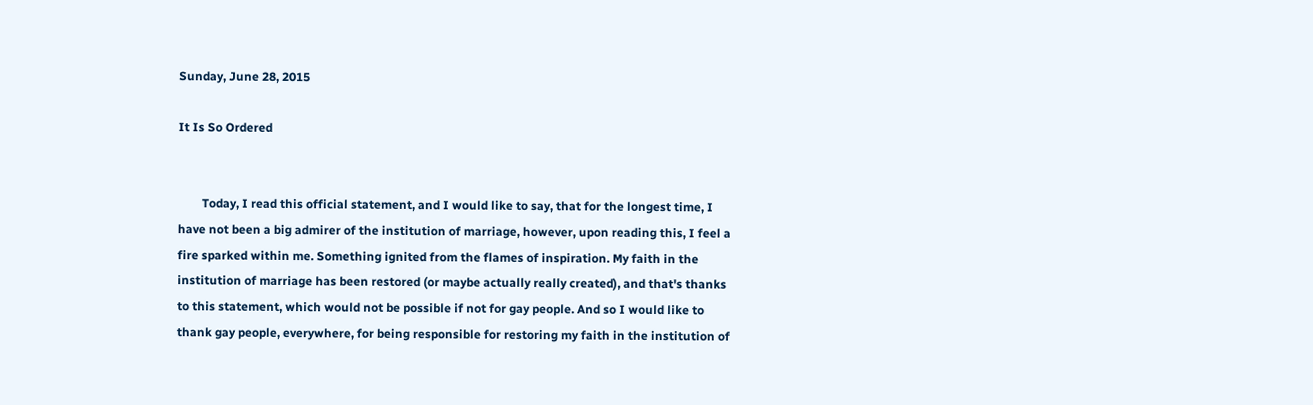Sunday, June 28, 2015

It Is So Ordered


        Today, I read this official statement, and I would like to say, that for the longest time, I have not been a big admirer of the institution of marriage, however, upon reading this, I feel a fire sparked within me. Something ignited from the flames of inspiration. My faith in the institution of marriage has been restored (or maybe actually really created), and that's thanks to this statement, which would not be possible if not for gay people. And so I would like to thank gay people, everywhere, for being responsible for restoring my faith in the institution of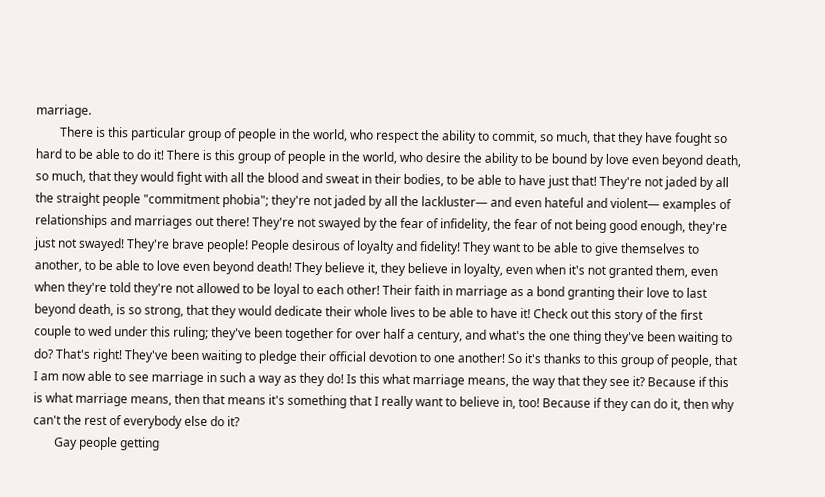marriage.
        There is this particular group of people in the world, who respect the ability to commit, so much, that they have fought so hard to be able to do it! There is this group of people in the world, who desire the ability to be bound by love even beyond death, so much, that they would fight with all the blood and sweat in their bodies, to be able to have just that! They're not jaded by all the straight people "commitment phobia"; they're not jaded by all the lackluster— and even hateful and violent— examples of relationships and marriages out there! They're not swayed by the fear of infidelity, the fear of not being good enough, they're just not swayed! They're brave people! People desirous of loyalty and fidelity! They want to be able to give themselves to another, to be able to love even beyond death! They believe it, they believe in loyalty, even when it's not granted them, even when they're told they're not allowed to be loyal to each other! Their faith in marriage as a bond granting their love to last beyond death, is so strong, that they would dedicate their whole lives to be able to have it! Check out this story of the first couple to wed under this ruling; they've been together for over half a century, and what's the one thing they've been waiting to do? That's right! They've been waiting to pledge their official devotion to one another! So it's thanks to this group of people, that I am now able to see marriage in such a way as they do! Is this what marriage means, the way that they see it? Because if this is what marriage means, then that means it's something that I really want to believe in, too! Because if they can do it, then why can't the rest of everybody else do it?
       Gay people getting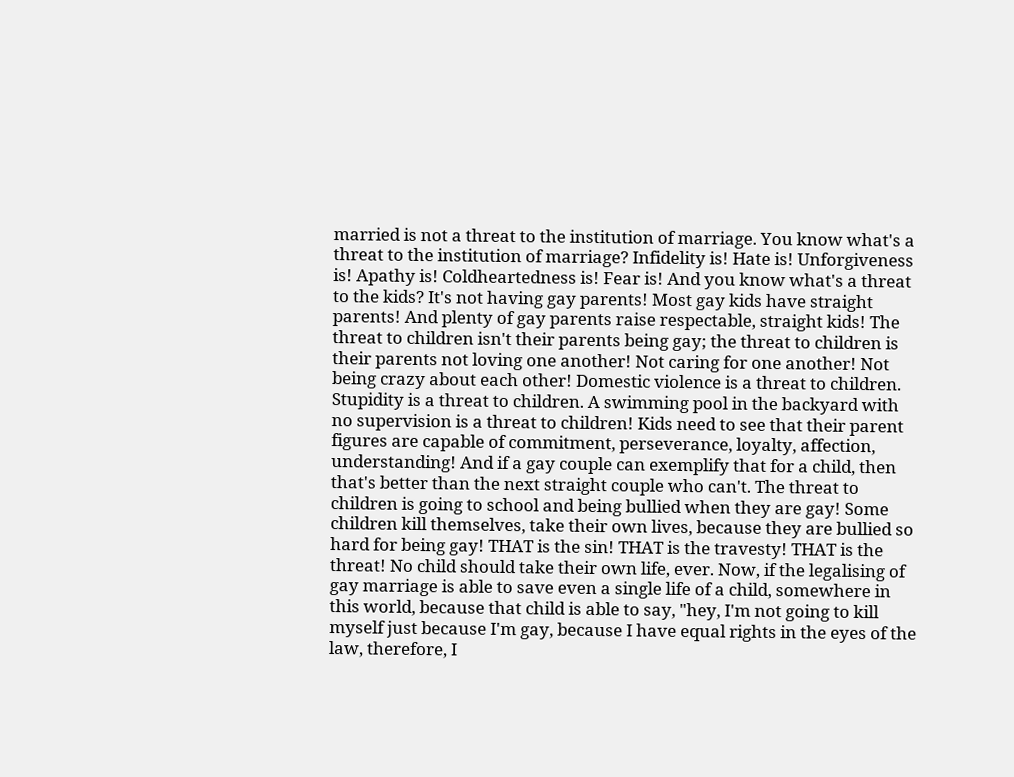married is not a threat to the institution of marriage. You know what's a threat to the institution of marriage? Infidelity is! Hate is! Unforgiveness is! Apathy is! Coldheartedness is! Fear is! And you know what's a threat to the kids? It's not having gay parents! Most gay kids have straight parents! And plenty of gay parents raise respectable, straight kids! The threat to children isn't their parents being gay; the threat to children is their parents not loving one another! Not caring for one another! Not being crazy about each other! Domestic violence is a threat to children. Stupidity is a threat to children. A swimming pool in the backyard with no supervision is a threat to children! Kids need to see that their parent figures are capable of commitment, perseverance, loyalty, affection, understanding! And if a gay couple can exemplify that for a child, then that's better than the next straight couple who can't. The threat to children is going to school and being bullied when they are gay! Some children kill themselves, take their own lives, because they are bullied so hard for being gay! THAT is the sin! THAT is the travesty! THAT is the threat! No child should take their own life, ever. Now, if the legalising of gay marriage is able to save even a single life of a child, somewhere in this world, because that child is able to say, "hey, I'm not going to kill myself just because I'm gay, because I have equal rights in the eyes of the law, therefore, I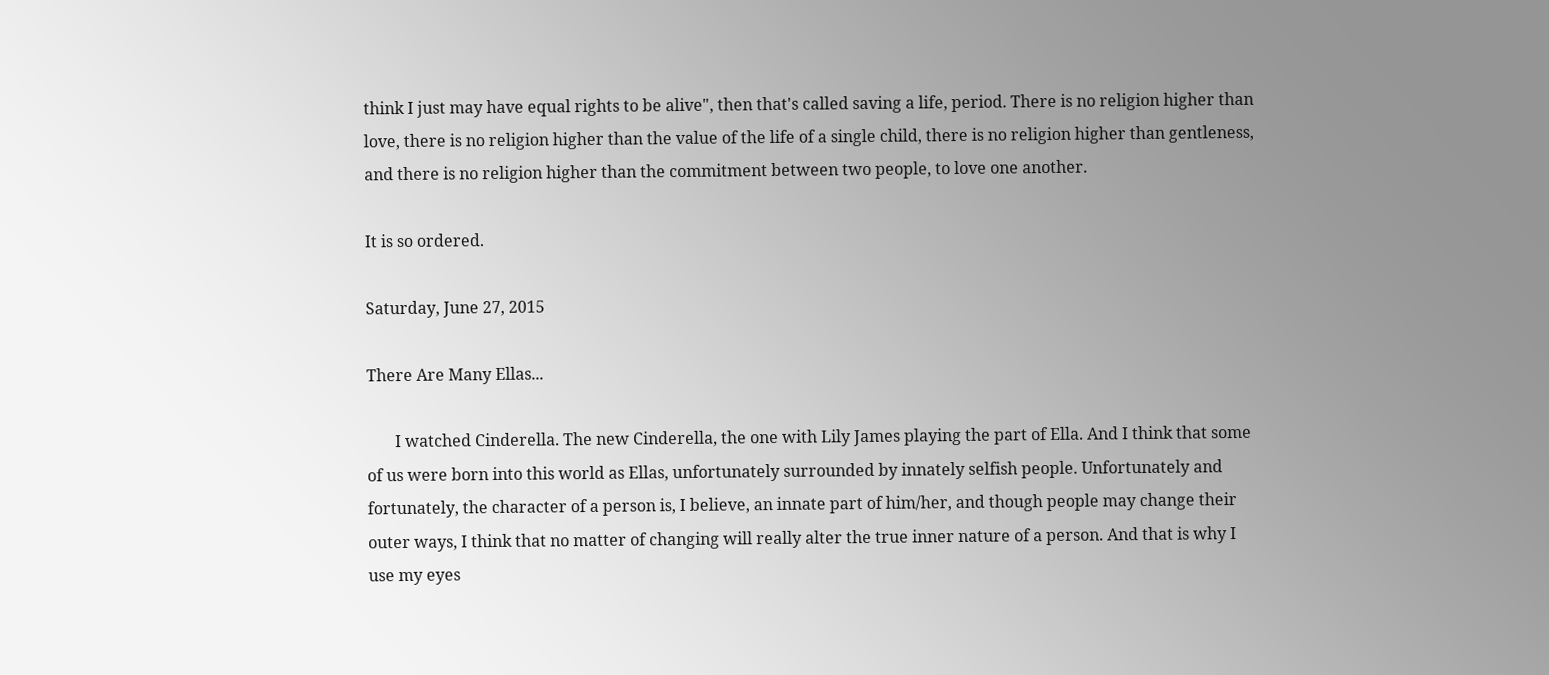think I just may have equal rights to be alive", then that's called saving a life, period. There is no religion higher than love, there is no religion higher than the value of the life of a single child, there is no religion higher than gentleness, and there is no religion higher than the commitment between two people, to love one another.

It is so ordered.

Saturday, June 27, 2015

There Are Many Ellas...

       I watched Cinderella. The new Cinderella, the one with Lily James playing the part of Ella. And I think that some of us were born into this world as Ellas, unfortunately surrounded by innately selfish people. Unfortunately and fortunately, the character of a person is, I believe, an innate part of him/her, and though people may change their outer ways, I think that no matter of changing will really alter the true inner nature of a person. And that is why I use my eyes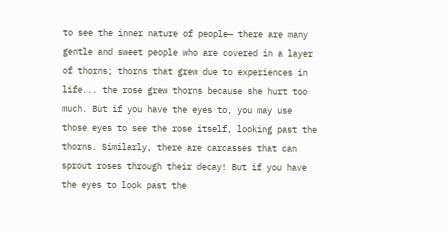to see the inner nature of people— there are many gentle and sweet people who are covered in a layer of thorns; thorns that grew due to experiences in life... the rose grew thorns because she hurt too much. But if you have the eyes to, you may use those eyes to see the rose itself, looking past the thorns. Similarly, there are carcasses that can sprout roses through their decay! But if you have the eyes to look past the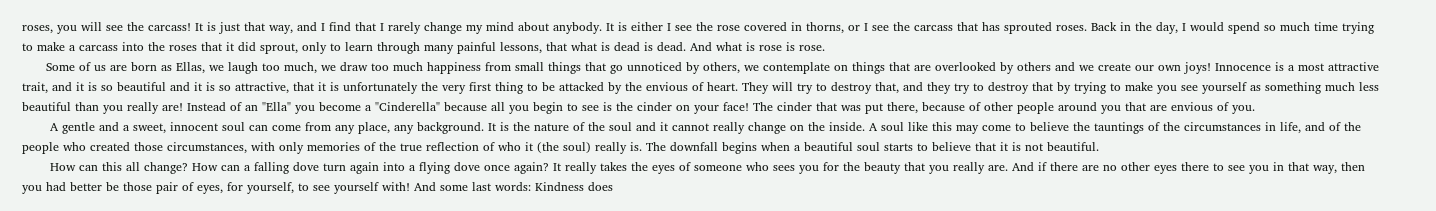roses, you will see the carcass! It is just that way, and I find that I rarely change my mind about anybody. It is either I see the rose covered in thorns, or I see the carcass that has sprouted roses. Back in the day, I would spend so much time trying to make a carcass into the roses that it did sprout, only to learn through many painful lessons, that what is dead is dead. And what is rose is rose.
      Some of us are born as Ellas, we laugh too much, we draw too much happiness from small things that go unnoticed by others, we contemplate on things that are overlooked by others and we create our own joys! Innocence is a most attractive trait, and it is so beautiful and it is so attractive, that it is unfortunately the very first thing to be attacked by the envious of heart. They will try to destroy that, and they try to destroy that by trying to make you see yourself as something much less beautiful than you really are! Instead of an "Ella" you become a "Cinderella" because all you begin to see is the cinder on your face! The cinder that was put there, because of other people around you that are envious of you.
       A gentle and a sweet, innocent soul can come from any place, any background. It is the nature of the soul and it cannot really change on the inside. A soul like this may come to believe the tauntings of the circumstances in life, and of the people who created those circumstances, with only memories of the true reflection of who it (the soul) really is. The downfall begins when a beautiful soul starts to believe that it is not beautiful.
       How can this all change? How can a falling dove turn again into a flying dove once again? It really takes the eyes of someone who sees you for the beauty that you really are. And if there are no other eyes there to see you in that way, then you had better be those pair of eyes, for yourself, to see yourself with! And some last words: Kindness does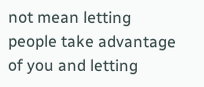not mean letting people take advantage of you and letting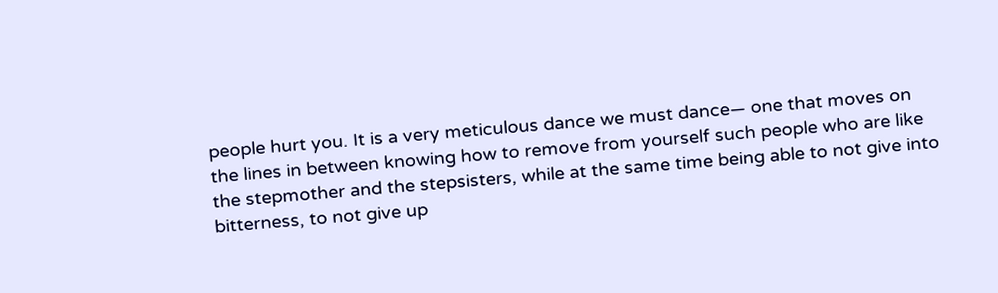people hurt you. It is a very meticulous dance we must dance— one that moves on the lines in between knowing how to remove from yourself such people who are like the stepmother and the stepsisters, while at the same time being able to not give into bitterness, to not give up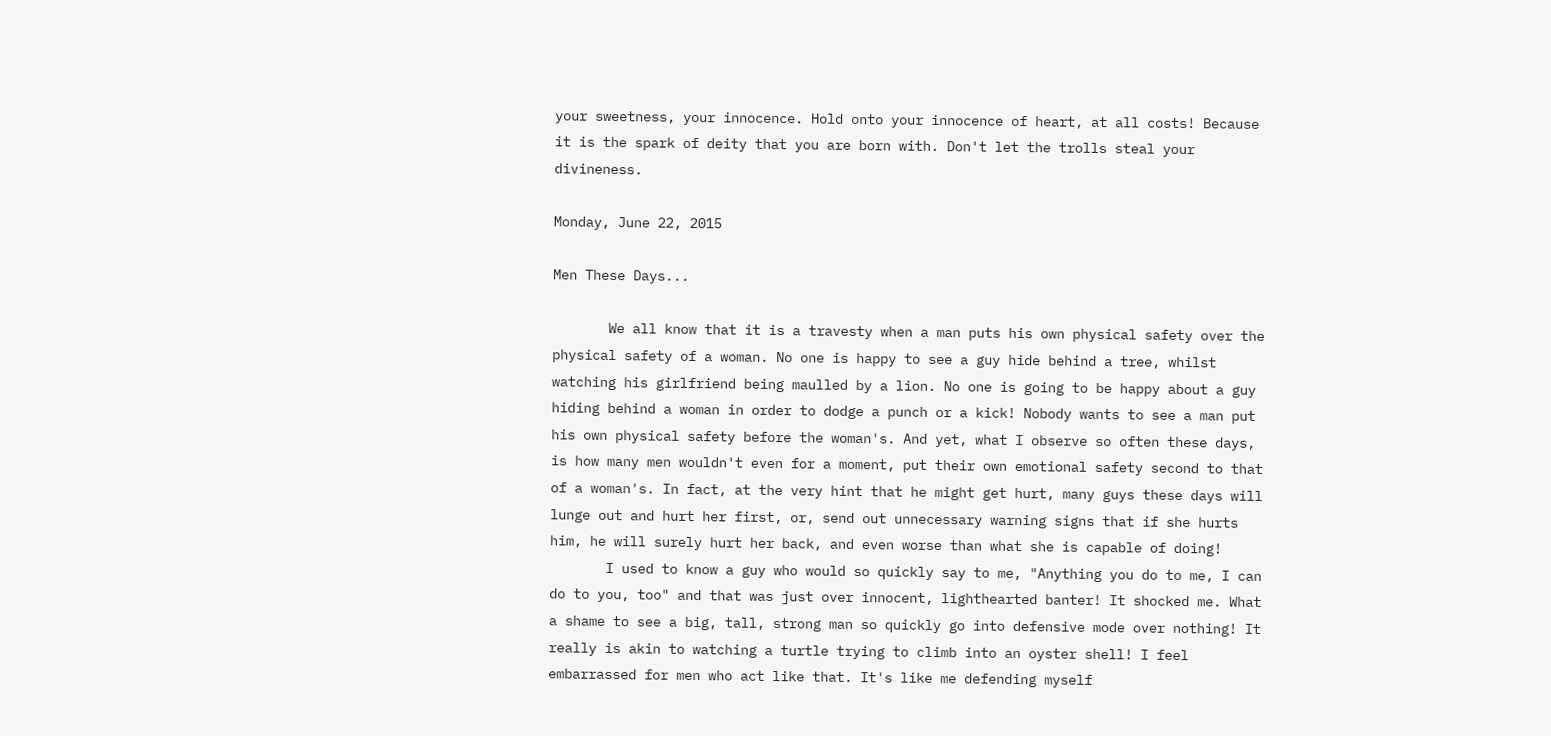your sweetness, your innocence. Hold onto your innocence of heart, at all costs! Because it is the spark of deity that you are born with. Don't let the trolls steal your divineness.

Monday, June 22, 2015

Men These Days...

       We all know that it is a travesty when a man puts his own physical safety over the physical safety of a woman. No one is happy to see a guy hide behind a tree, whilst watching his girlfriend being maulled by a lion. No one is going to be happy about a guy hiding behind a woman in order to dodge a punch or a kick! Nobody wants to see a man put his own physical safety before the woman's. And yet, what I observe so often these days, is how many men wouldn't even for a moment, put their own emotional safety second to that of a woman's. In fact, at the very hint that he might get hurt, many guys these days will lunge out and hurt her first, or, send out unnecessary warning signs that if she hurts him, he will surely hurt her back, and even worse than what she is capable of doing!
       I used to know a guy who would so quickly say to me, "Anything you do to me, I can do to you, too" and that was just over innocent, lighthearted banter! It shocked me. What a shame to see a big, tall, strong man so quickly go into defensive mode over nothing! It really is akin to watching a turtle trying to climb into an oyster shell! I feel embarrassed for men who act like that. It's like me defending myself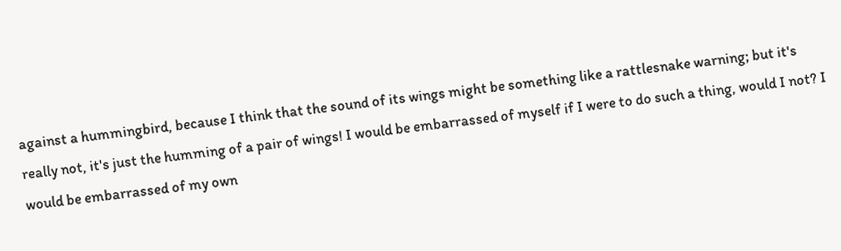against a hummingbird, because I think that the sound of its wings might be something like a rattlesnake warning; but it's really not, it's just the humming of a pair of wings! I would be embarrassed of myself if I were to do such a thing, would I not? I would be embarrassed of my own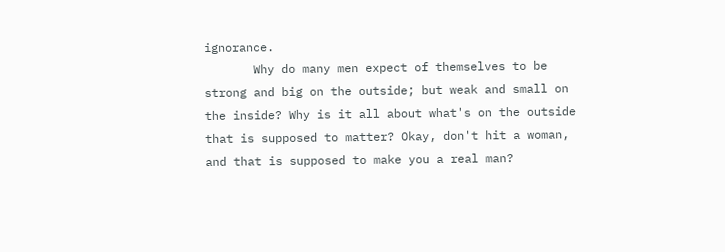ignorance.
       Why do many men expect of themselves to be strong and big on the outside; but weak and small on the inside? Why is it all about what's on the outside that is supposed to matter? Okay, don't hit a woman, and that is supposed to make you a real man?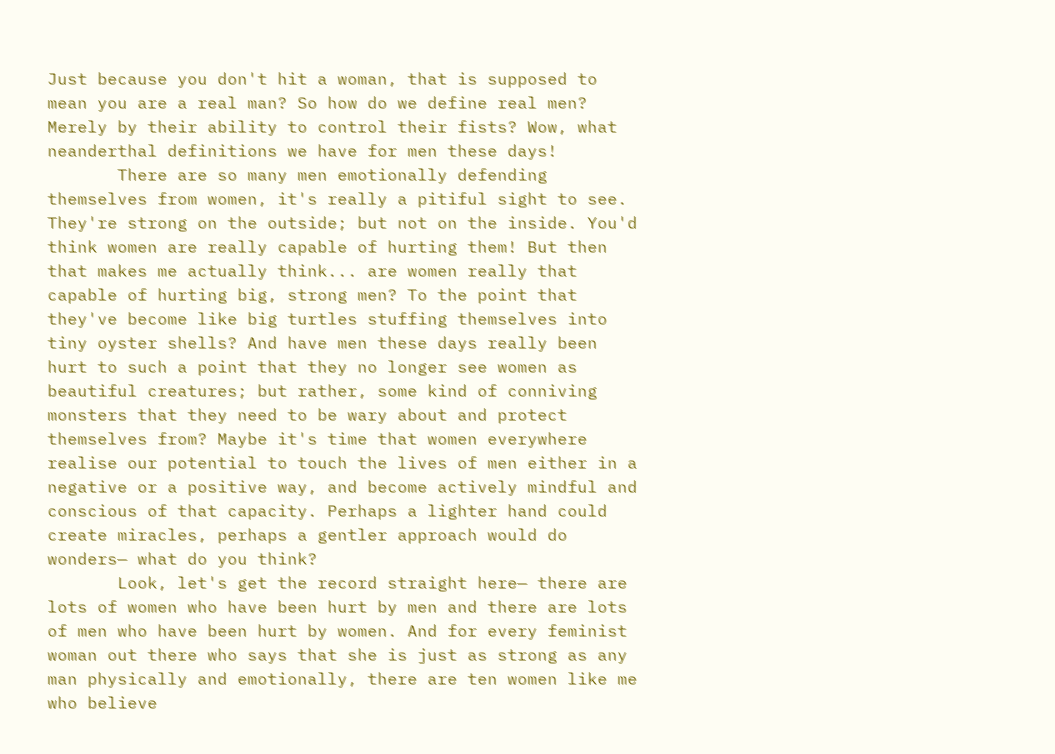Just because you don't hit a woman, that is supposed to mean you are a real man? So how do we define real men? Merely by their ability to control their fists? Wow, what neanderthal definitions we have for men these days!
       There are so many men emotionally defending themselves from women, it's really a pitiful sight to see. They're strong on the outside; but not on the inside. You'd think women are really capable of hurting them! But then that makes me actually think... are women really that capable of hurting big, strong men? To the point that they've become like big turtles stuffing themselves into tiny oyster shells? And have men these days really been hurt to such a point that they no longer see women as beautiful creatures; but rather, some kind of conniving monsters that they need to be wary about and protect themselves from? Maybe it's time that women everywhere realise our potential to touch the lives of men either in a negative or a positive way, and become actively mindful and conscious of that capacity. Perhaps a lighter hand could create miracles, perhaps a gentler approach would do wonders— what do you think?
       Look, let's get the record straight here— there are lots of women who have been hurt by men and there are lots of men who have been hurt by women. And for every feminist woman out there who says that she is just as strong as any man physically and emotionally, there are ten women like me who believe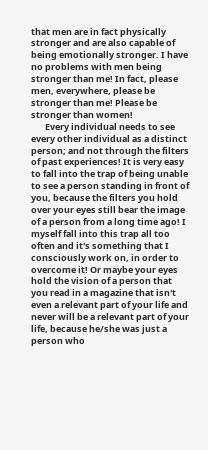that men are in fact physically stronger and are also capable of being emotionally stronger. I have no problems with men being stronger than me! In fact, please men, everywhere, please be stronger than me! Please be stronger than women!
       Every individual needs to see every other individual as a distinct person; and not through the filters of past experiences! It is very easy to fall into the trap of being unable to see a person standing in front of you, because the filters you hold over your eyes still bear the image of a person from a long time ago! I myself fall into this trap all too often and it's something that I consciously work on, in order to overcome it! Or maybe your eyes hold the vision of a person that you read in a magazine that isn't even a relevant part of your life and never will be a relevant part of your life, because he/she was just a person who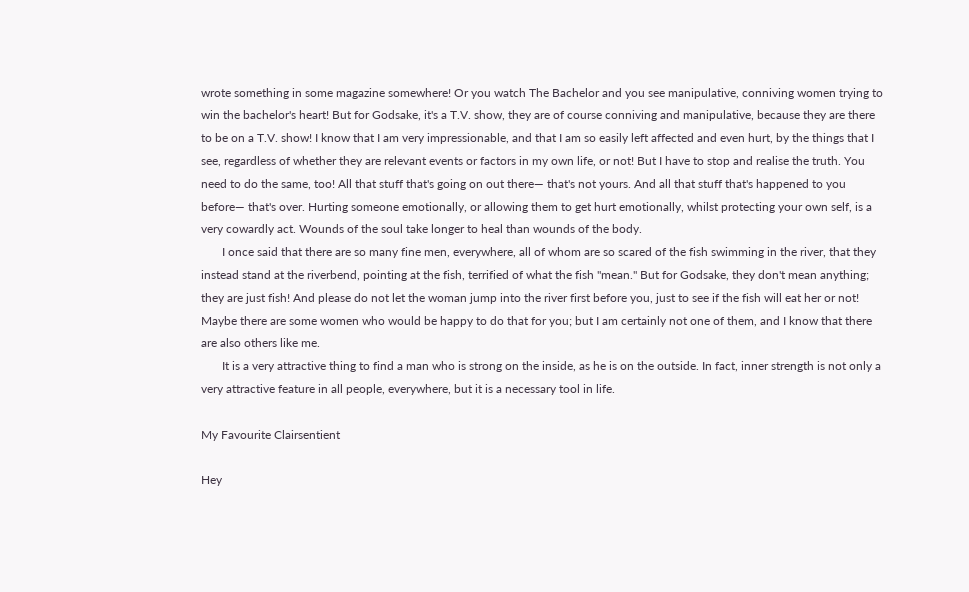wrote something in some magazine somewhere! Or you watch The Bachelor and you see manipulative, conniving women trying to win the bachelor's heart! But for Godsake, it's a T.V. show, they are of course conniving and manipulative, because they are there to be on a T.V. show! I know that I am very impressionable, and that I am so easily left affected and even hurt, by the things that I see, regardless of whether they are relevant events or factors in my own life, or not! But I have to stop and realise the truth. You need to do the same, too! All that stuff that's going on out there— that's not yours. And all that stuff that's happened to you before— that's over. Hurting someone emotionally, or allowing them to get hurt emotionally, whilst protecting your own self, is a very cowardly act. Wounds of the soul take longer to heal than wounds of the body.
       I once said that there are so many fine men, everywhere, all of whom are so scared of the fish swimming in the river, that they instead stand at the riverbend, pointing at the fish, terrified of what the fish "mean." But for Godsake, they don't mean anything; they are just fish! And please do not let the woman jump into the river first before you, just to see if the fish will eat her or not! Maybe there are some women who would be happy to do that for you; but I am certainly not one of them, and I know that there are also others like me.
       It is a very attractive thing to find a man who is strong on the inside, as he is on the outside. In fact, inner strength is not only a very attractive feature in all people, everywhere, but it is a necessary tool in life.

My Favourite Clairsentient

Hey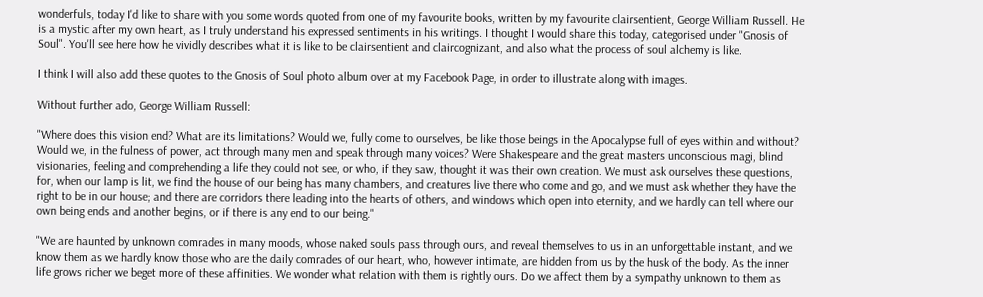wonderfuls, today I'd like to share with you some words quoted from one of my favourite books, written by my favourite clairsentient, George William Russell. He is a mystic after my own heart, as I truly understand his expressed sentiments in his writings. I thought I would share this today, categorised under "Gnosis of Soul". You'll see here how he vividly describes what it is like to be clairsentient and claircognizant, and also what the process of soul alchemy is like.

I think I will also add these quotes to the Gnosis of Soul photo album over at my Facebook Page, in order to illustrate along with images.

Without further ado, George William Russell:

"Where does this vision end? What are its limitations? Would we, fully come to ourselves, be like those beings in the Apocalypse full of eyes within and without? Would we, in the fulness of power, act through many men and speak through many voices? Were Shakespeare and the great masters unconscious magi, blind visionaries, feeling and comprehending a life they could not see, or who, if they saw, thought it was their own creation. We must ask ourselves these questions, for, when our lamp is lit, we find the house of our being has many chambers, and creatures live there who come and go, and we must ask whether they have the right to be in our house; and there are corridors there leading into the hearts of others, and windows which open into eternity, and we hardly can tell where our own being ends and another begins, or if there is any end to our being."

"We are haunted by unknown comrades in many moods, whose naked souls pass through ours, and reveal themselves to us in an unforgettable instant, and we know them as we hardly know those who are the daily comrades of our heart, who, however intimate, are hidden from us by the husk of the body. As the inner life grows richer we beget more of these affinities. We wonder what relation with them is rightly ours. Do we affect them by a sympathy unknown to them as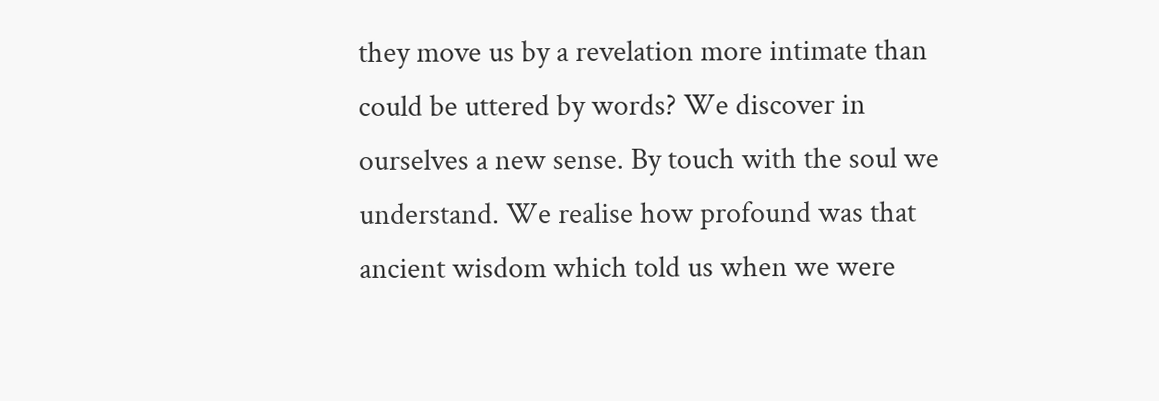they move us by a revelation more intimate than could be uttered by words? We discover in ourselves a new sense. By touch with the soul we understand. We realise how profound was that ancient wisdom which told us when we were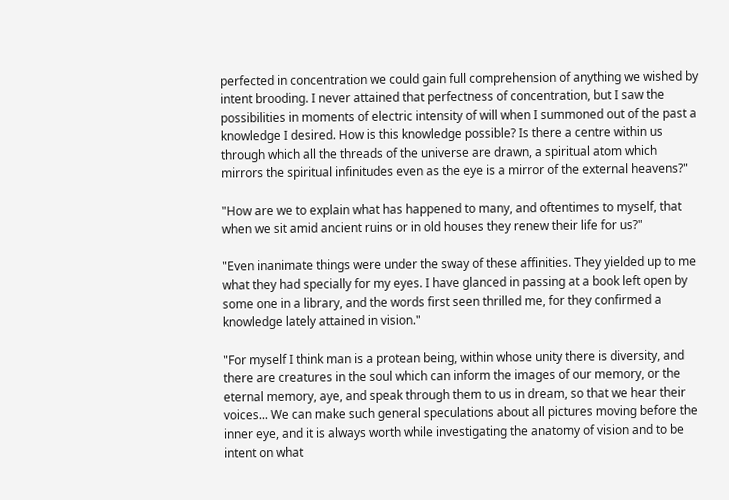perfected in concentration we could gain full comprehension of anything we wished by intent brooding. I never attained that perfectness of concentration, but I saw the possibilities in moments of electric intensity of will when I summoned out of the past a knowledge I desired. How is this knowledge possible? Is there a centre within us through which all the threads of the universe are drawn, a spiritual atom which mirrors the spiritual infinitudes even as the eye is a mirror of the external heavens?"

"How are we to explain what has happened to many, and oftentimes to myself, that when we sit amid ancient ruins or in old houses they renew their life for us?"

"Even inanimate things were under the sway of these affinities. They yielded up to me what they had specially for my eyes. I have glanced in passing at a book left open by some one in a library, and the words first seen thrilled me, for they confirmed a knowledge lately attained in vision."

"For myself I think man is a protean being, within whose unity there is diversity, and there are creatures in the soul which can inform the images of our memory, or the eternal memory, aye, and speak through them to us in dream, so that we hear their voices... We can make such general speculations about all pictures moving before the inner eye, and it is always worth while investigating the anatomy of vision and to be intent on what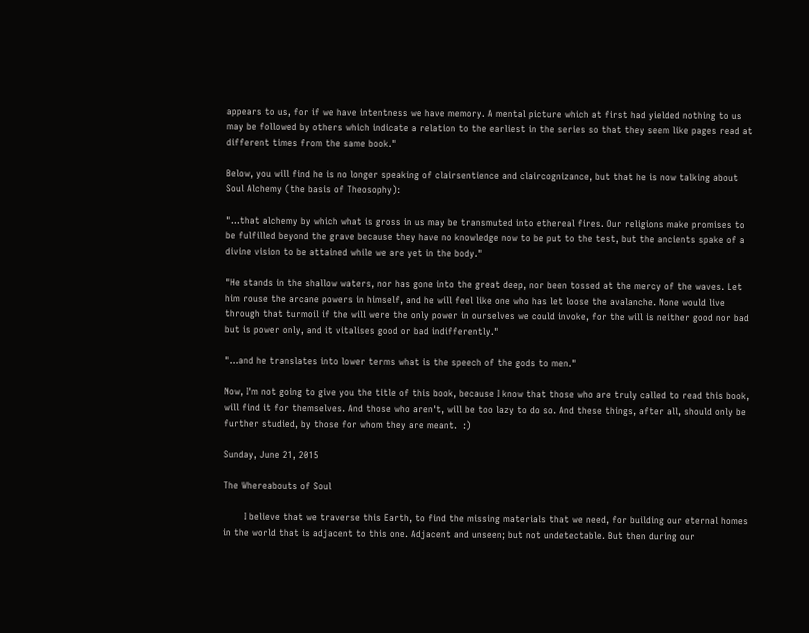appears to us, for if we have intentness we have memory. A mental picture which at first had yielded nothing to us may be followed by others which indicate a relation to the earliest in the series so that they seem like pages read at different times from the same book."

Below, you will find he is no longer speaking of clairsentience and claircognizance, but that he is now talking about Soul Alchemy (the basis of Theosophy):

"...that alchemy by which what is gross in us may be transmuted into ethereal fires. Our religions make promises to be fulfilled beyond the grave because they have no knowledge now to be put to the test, but the ancients spake of a divine vision to be attained while we are yet in the body."

"He stands in the shallow waters, nor has gone into the great deep, nor been tossed at the mercy of the waves. Let him rouse the arcane powers in himself, and he will feel like one who has let loose the avalanche. None would live through that turmoil if the will were the only power in ourselves we could invoke, for the will is neither good nor bad but is power only, and it vitalises good or bad indifferently."

"...and he translates into lower terms what is the speech of the gods to men."

Now, I'm not going to give you the title of this book, because I know that those who are truly called to read this book, will find it for themselves. And those who aren't, will be too lazy to do so. And these things, after all, should only be further studied, by those for whom they are meant.  :)

Sunday, June 21, 2015

The Whereabouts of Soul

       I believe that we traverse this Earth, to find the missing materials that we need, for building our eternal homes in the world that is adjacent to this one. Adjacent and unseen; but not undetectable. But then during our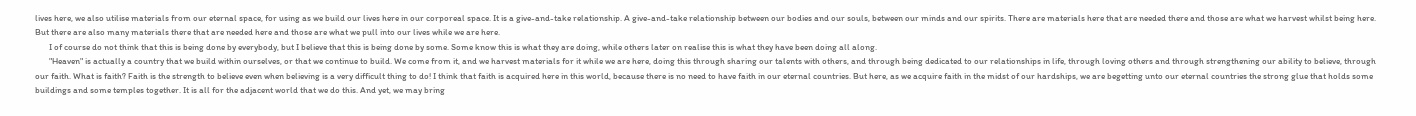lives here, we also utilise materials from our eternal space, for using as we build our lives here in our corporeal space. It is a give-and-take relationship. A give-and-take relationship between our bodies and our souls, between our minds and our spirits. There are materials here that are needed there and those are what we harvest whilst being here. But there are also many materials there that are needed here and those are what we pull into our lives while we are here.
       I of course do not think that this is being done by everybody, but I believe that this is being done by some. Some know this is what they are doing, while others later on realise this is what they have been doing all along.
       "Heaven" is actually a country that we build within ourselves, or that we continue to build. We come from it, and we harvest materials for it while we are here, doing this through sharing our talents with others, and through being dedicated to our relationships in life, through loving others and through strengthening our ability to believe, through our faith. What is faith? Faith is the strength to believe even when believing is a very difficult thing to do! I think that faith is acquired here in this world, because there is no need to have faith in our eternal countries. But here, as we acquire faith in the midst of our hardships, we are begetting unto our eternal countries the strong glue that holds some buildings and some temples together. It is all for the adjacent world that we do this. And yet, we may bring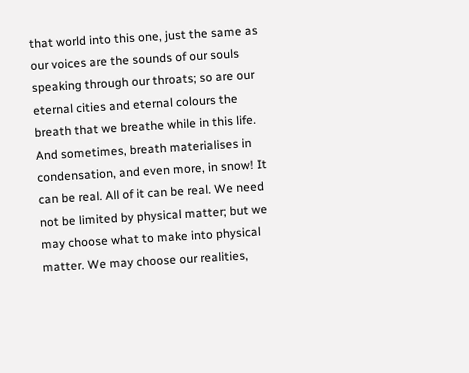that world into this one, just the same as our voices are the sounds of our souls speaking through our throats; so are our eternal cities and eternal colours the breath that we breathe while in this life. And sometimes, breath materialises in condensation, and even more, in snow! It can be real. All of it can be real. We need not be limited by physical matter; but we may choose what to make into physical matter. We may choose our realities,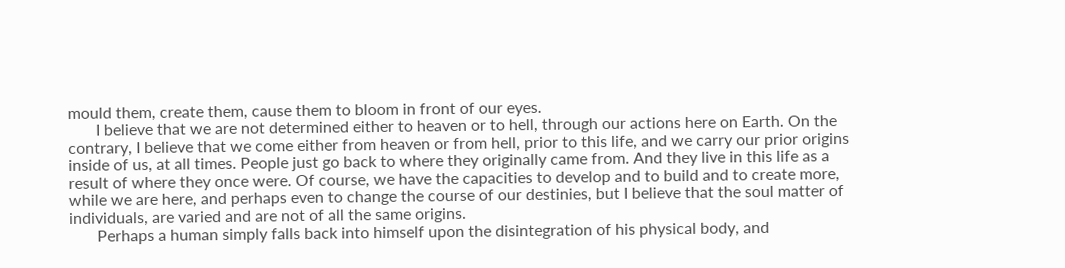mould them, create them, cause them to bloom in front of our eyes.
       I believe that we are not determined either to heaven or to hell, through our actions here on Earth. On the contrary, I believe that we come either from heaven or from hell, prior to this life, and we carry our prior origins inside of us, at all times. People just go back to where they originally came from. And they live in this life as a result of where they once were. Of course, we have the capacities to develop and to build and to create more, while we are here, and perhaps even to change the course of our destinies, but I believe that the soul matter of individuals, are varied and are not of all the same origins.
       Perhaps a human simply falls back into himself upon the disintegration of his physical body, and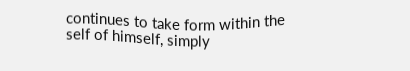continues to take form within the self of himself, simply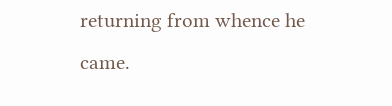returning from whence he came.